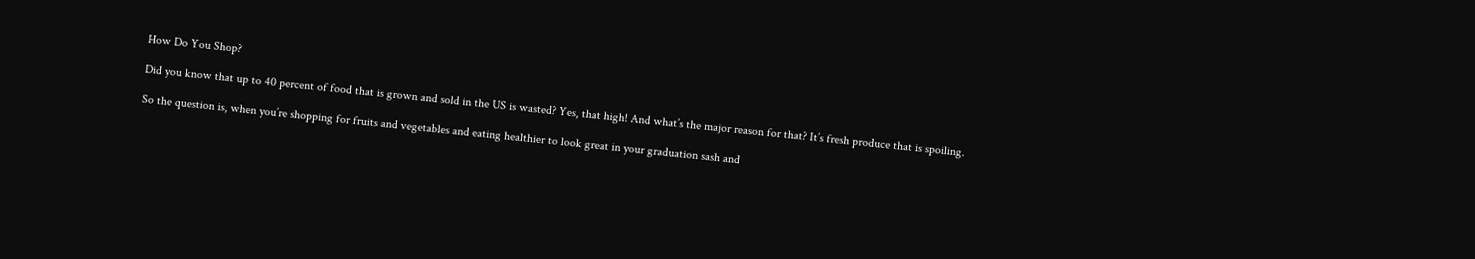How Do You Shop?

Did you know that up to 40 percent of food that is grown and sold in the US is wasted? Yes, that high! And what’s the major reason for that? It’s fresh produce that is spoiling.

So the question is, when you’re shopping for fruits and vegetables and eating healthier to look great in your graduation sash and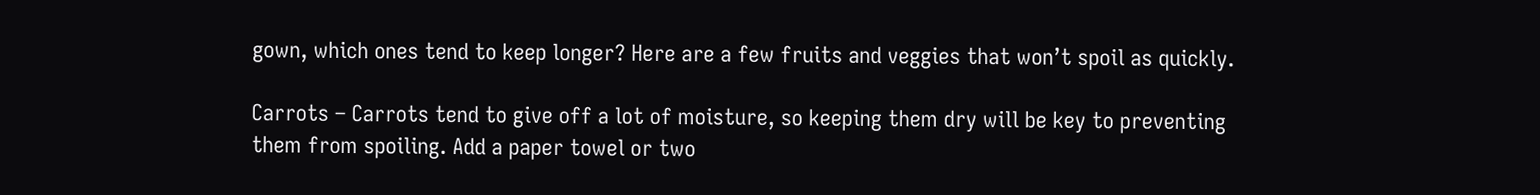gown, which ones tend to keep longer? Here are a few fruits and veggies that won’t spoil as quickly.

Carrots – Carrots tend to give off a lot of moisture, so keeping them dry will be key to preventing them from spoiling. Add a paper towel or two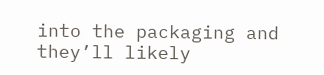into the packaging and they’ll likely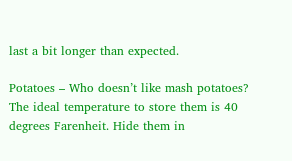last a bit longer than expected.

Potatoes – Who doesn’t like mash potatoes? The ideal temperature to store them is 40 degrees Farenheit. Hide them in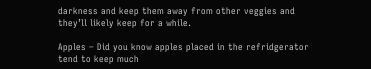darkness and keep them away from other veggies and they’ll likely keep for a while.

Apples – Did you know apples placed in the refridgerator tend to keep much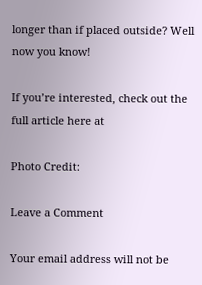longer than if placed outside? Well now you know!

If you’re interested, check out the full article here at

Photo Credit:

Leave a Comment

Your email address will not be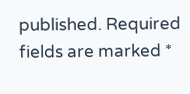published. Required fields are marked *